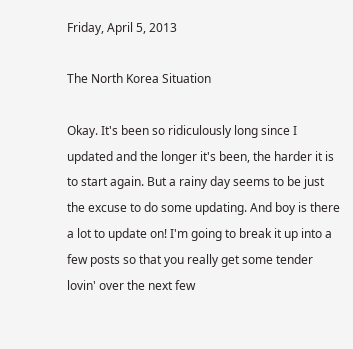Friday, April 5, 2013

The North Korea Situation

Okay. It's been so ridiculously long since I updated and the longer it's been, the harder it is to start again. But a rainy day seems to be just the excuse to do some updating. And boy is there a lot to update on! I'm going to break it up into a few posts so that you really get some tender lovin' over the next few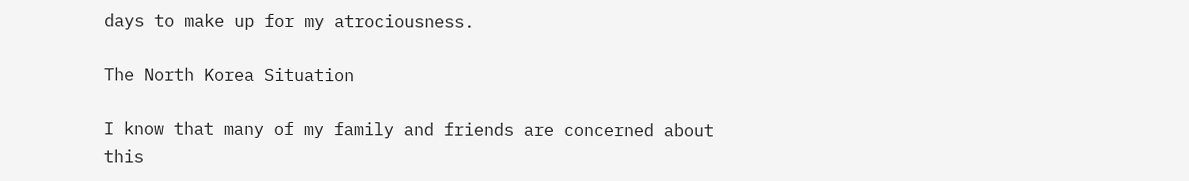days to make up for my atrociousness.

The North Korea Situation

I know that many of my family and friends are concerned about this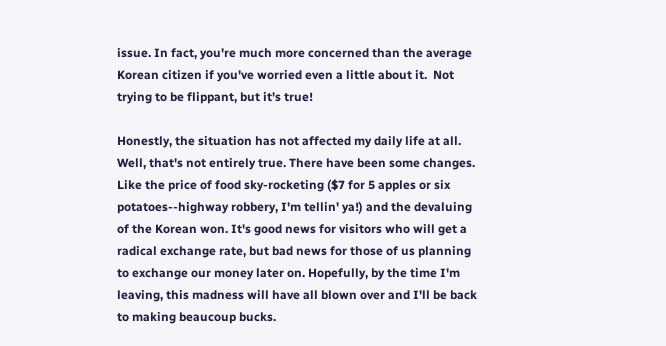issue. In fact, you're much more concerned than the average Korean citizen if you've worried even a little about it.  Not trying to be flippant, but it's true!

Honestly, the situation has not affected my daily life at all. Well, that's not entirely true. There have been some changes. Like the price of food sky-rocketing ($7 for 5 apples or six potatoes--highway robbery, I'm tellin' ya!) and the devaluing of the Korean won. It's good news for visitors who will get a radical exchange rate, but bad news for those of us planning to exchange our money later on. Hopefully, by the time I'm leaving, this madness will have all blown over and I'll be back to making beaucoup bucks.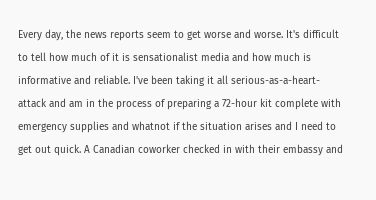Every day, the news reports seem to get worse and worse. It's difficult to tell how much of it is sensationalist media and how much is informative and reliable. I've been taking it all serious-as-a-heart-attack and am in the process of preparing a 72-hour kit complete with emergency supplies and whatnot if the situation arises and I need to get out quick. A Canadian coworker checked in with their embassy and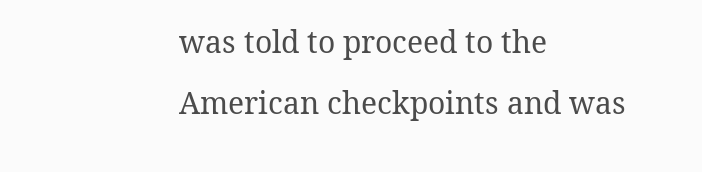was told to proceed to the American checkpoints and was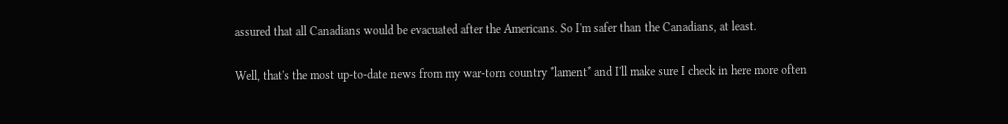assured that all Canadians would be evacuated after the Americans. So I'm safer than the Canadians, at least.

Well, that's the most up-to-date news from my war-torn country *lament* and I'll make sure I check in here more often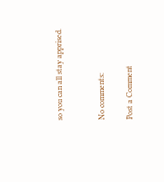so you can all stay apprised.


No comments:

Post a Comment